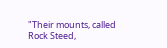"Their mounts, called Rock Steed,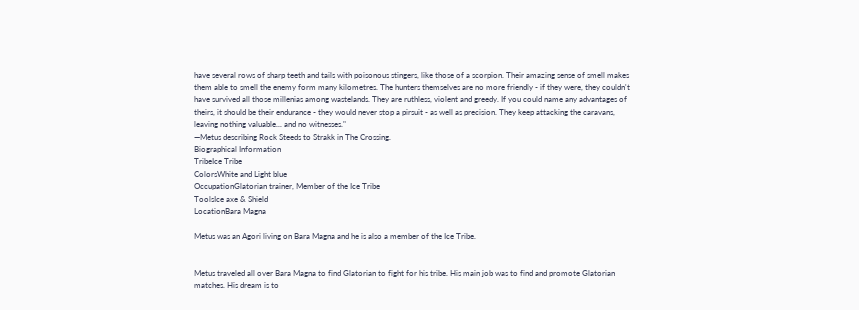have several rows of sharp teeth and tails with poisonous stingers, like those of a scorpion. Their amazing sense of smell makes them able to smell the enemy form many kilometres. The hunters themselves are no more friendly - if they were, they couldn't have survived all those millenias among wastelands. They are ruthless, violent and greedy. If you could name any advantages of theirs, it should be their endurance - they would never stop a pirsuit - as well as precision. They keep attacking the caravans, leaving nothing valuable... and no witnesses."
―Metus describing Rock Steeds to Strakk in The Crossing.
Biographical Information
TribeIce Tribe
ColorsWhite and Light blue
OccupationGlatorian trainer, Member of the Ice Tribe
ToolsIce axe & Shield
LocationBara Magna

Metus was an Agori living on Bara Magna and he is also a member of the Ice Tribe.


Metus traveled all over Bara Magna to find Glatorian to fight for his tribe. His main job was to find and promote Glatorian matches. His dream is to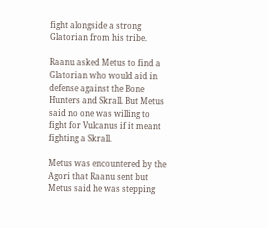fight alongside a strong Glatorian from his tribe.

Raanu asked Metus to find a Glatorian who would aid in defense against the Bone Hunters and Skrall. But Metus said no one was willing to fight for Vulcanus if it meant fighting a Skrall.

Metus was encountered by the Agori that Raanu sent but Metus said he was stepping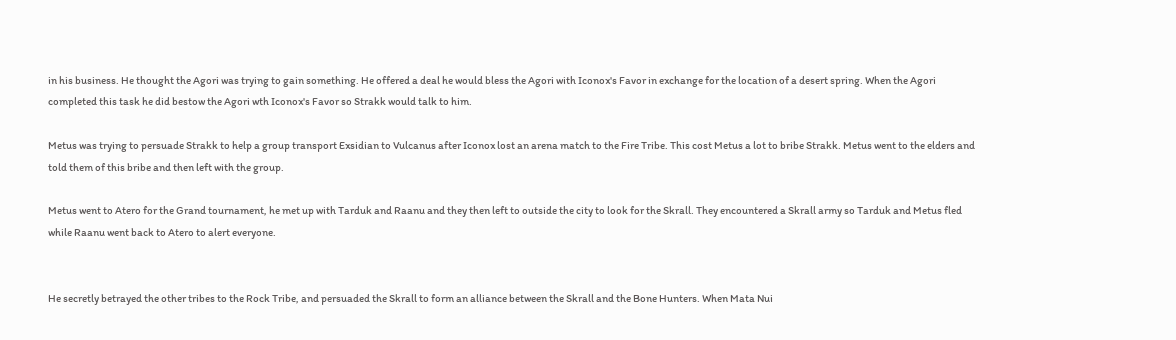in his business. He thought the Agori was trying to gain something. He offered a deal he would bless the Agori with Iconox's Favor in exchange for the location of a desert spring. When the Agori completed this task he did bestow the Agori wth Iconox's Favor so Strakk would talk to him.

Metus was trying to persuade Strakk to help a group transport Exsidian to Vulcanus after Iconox lost an arena match to the Fire Tribe. This cost Metus a lot to bribe Strakk. Metus went to the elders and told them of this bribe and then left with the group.

Metus went to Atero for the Grand tournament, he met up with Tarduk and Raanu and they then left to outside the city to look for the Skrall. They encountered a Skrall army so Tarduk and Metus fled while Raanu went back to Atero to alert everyone.


He secretly betrayed the other tribes to the Rock Tribe, and persuaded the Skrall to form an alliance between the Skrall and the Bone Hunters. When Mata Nui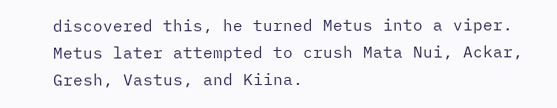discovered this, he turned Metus into a viper. Metus later attempted to crush Mata Nui, Ackar, Gresh, Vastus, and Kiina.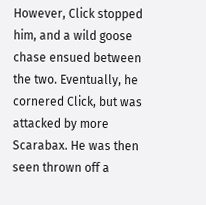However, Click stopped him, and a wild goose chase ensued between the two. Eventually, he cornered Click, but was attacked by more Scarabax. He was then seen thrown off a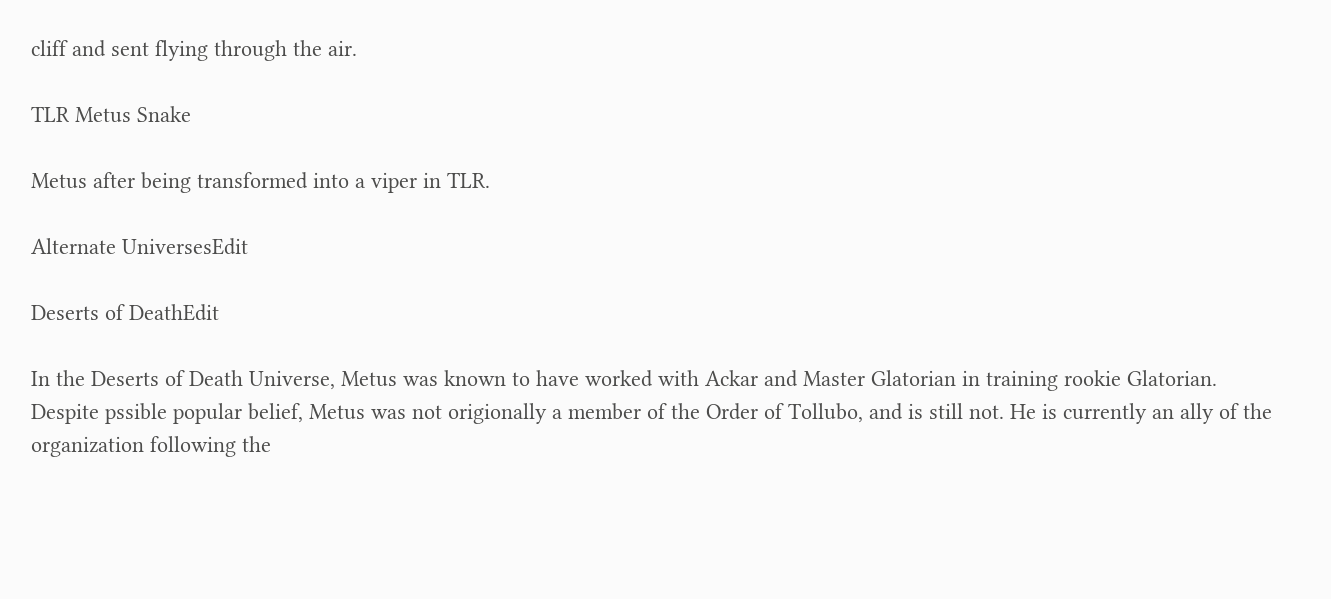cliff and sent flying through the air.

TLR Metus Snake

Metus after being transformed into a viper in TLR.

Alternate UniversesEdit

Deserts of DeathEdit

In the Deserts of Death Universe, Metus was known to have worked with Ackar and Master Glatorian in training rookie Glatorian.
Despite pssible popular belief, Metus was not origionally a member of the Order of Tollubo, and is still not. He is currently an ally of the organization following the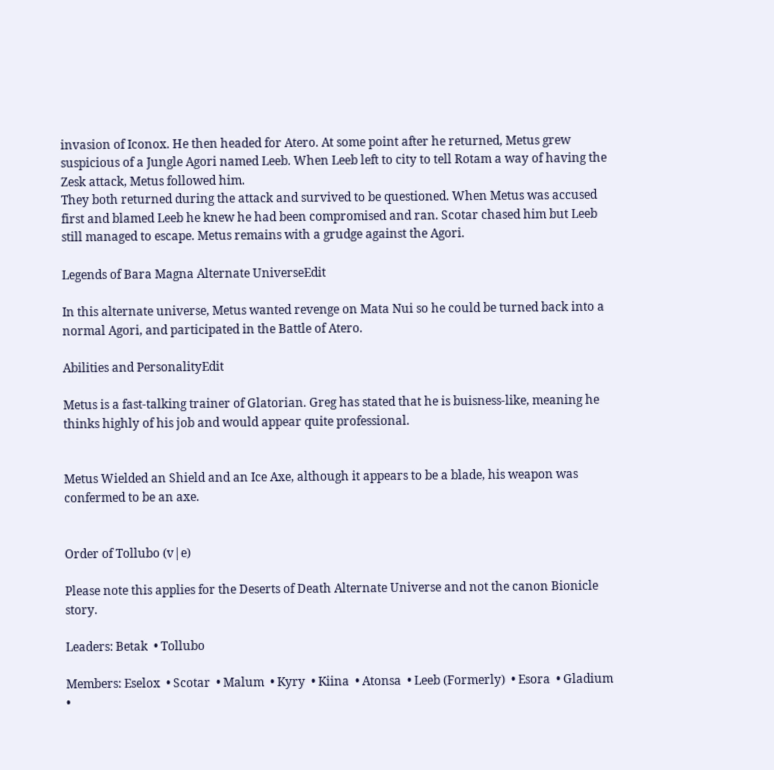invasion of Iconox. He then headed for Atero. At some point after he returned, Metus grew suspicious of a Jungle Agori named Leeb. When Leeb left to city to tell Rotam a way of having the Zesk attack, Metus followed him.
They both returned during the attack and survived to be questioned. When Metus was accused first and blamed Leeb he knew he had been compromised and ran. Scotar chased him but Leeb still managed to escape. Metus remains with a grudge against the Agori.

Legends of Bara Magna Alternate UniverseEdit

In this alternate universe, Metus wanted revenge on Mata Nui so he could be turned back into a normal Agori, and participated in the Battle of Atero.

Abilities and PersonalityEdit

Metus is a fast-talking trainer of Glatorian. Greg has stated that he is buisness-like, meaning he thinks highly of his job and would appear quite professional.


Metus Wielded an Shield and an Ice Axe, although it appears to be a blade, his weapon was confermed to be an axe.


Order of Tollubo (v|e)

Please note this applies for the Deserts of Death Alternate Universe and not the canon Bionicle story.

Leaders: Betak  • Tollubo

Members: Eselox  • Scotar  • Malum  • Kyry  • Kiina  • Atonsa  • Leeb (Formerly)  • Esora  • Gladium  •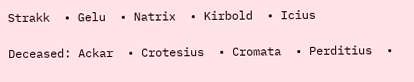Strakk  • Gelu  • Natrix  • Kirbold  • Icius

Deceased: Ackar  • Crotesius  • Cromata  • Perditius  •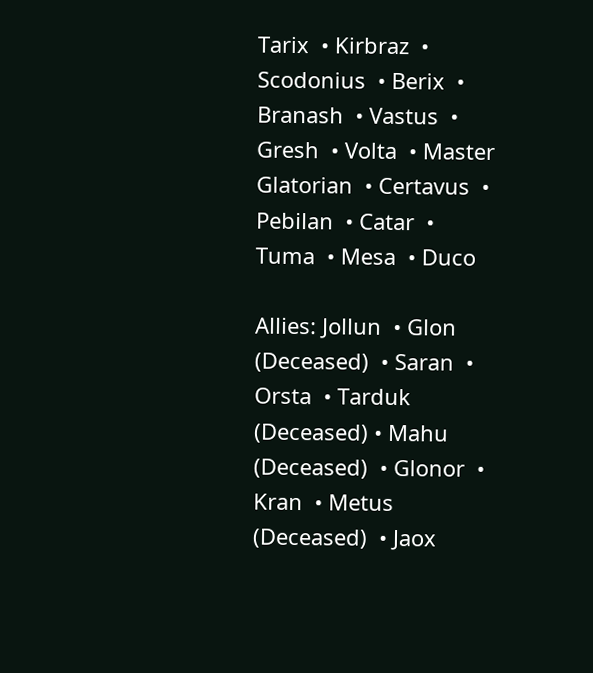Tarix  • Kirbraz  • Scodonius  • Berix  • Branash  • Vastus  • Gresh  • Volta  • Master Glatorian  • Certavus  • Pebilan  • Catar  • Tuma  • Mesa  • Duco

Allies: Jollun  • Glon (Deceased)  • Saran  • Orsta  • Tarduk (Deceased) • Mahu (Deceased)  • Glonor  • Kran  • Metus (Deceased)  • Jaox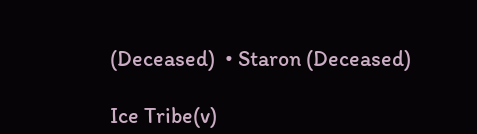(Deceased)  • Staron (Deceased)

Ice Tribe(v)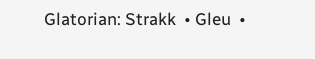Glatorian: Strakk  • Gleu  •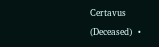Certavus (Deceased)  •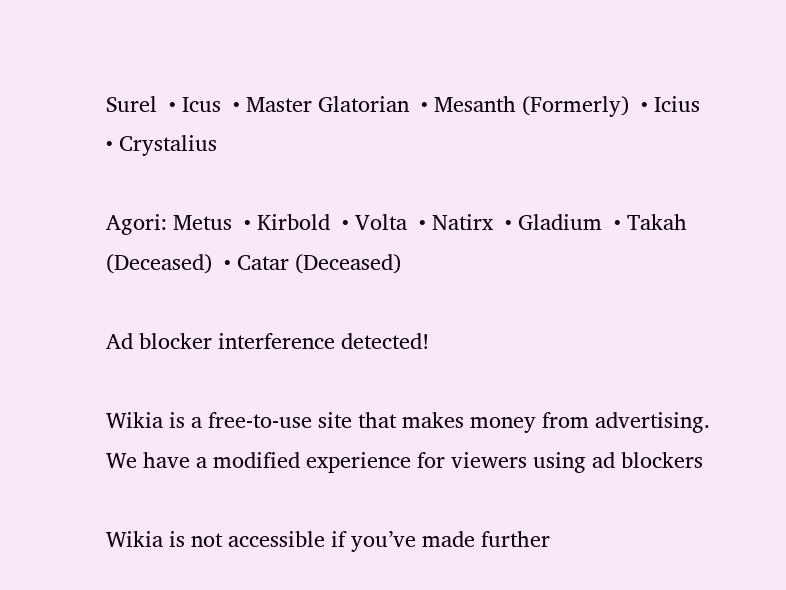Surel  • Icus  • Master Glatorian  • Mesanth (Formerly)  • Icius  • Crystalius

Agori: Metus  • Kirbold  • Volta  • Natirx  • Gladium  • Takah (Deceased)  • Catar (Deceased)

Ad blocker interference detected!

Wikia is a free-to-use site that makes money from advertising. We have a modified experience for viewers using ad blockers

Wikia is not accessible if you’ve made further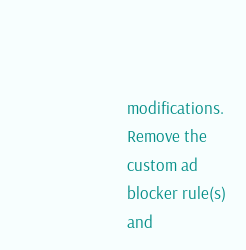modifications. Remove the custom ad blocker rule(s) and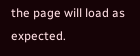the page will load as expected.